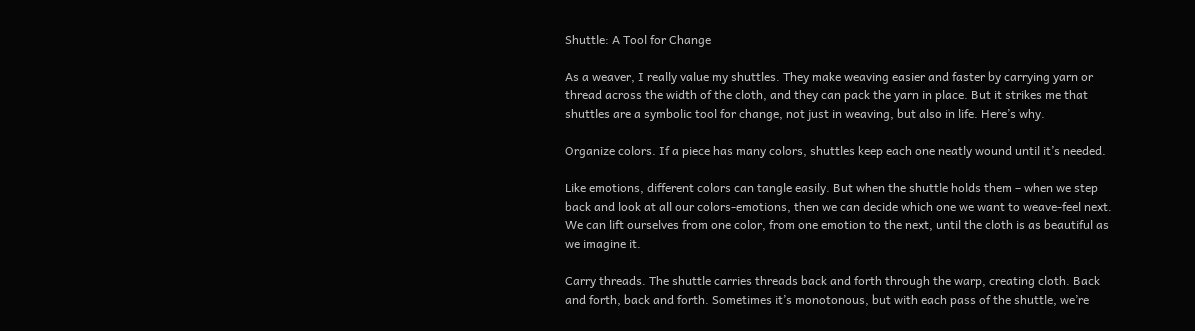Shuttle: A Tool for Change

As a weaver, I really value my shuttles. They make weaving easier and faster by carrying yarn or thread across the width of the cloth, and they can pack the yarn in place. But it strikes me that shuttles are a symbolic tool for change, not just in weaving, but also in life. Here’s why.

Organize colors. If a piece has many colors, shuttles keep each one neatly wound until it’s needed.

Like emotions, different colors can tangle easily. But when the shuttle holds them – when we step back and look at all our colors-emotions, then we can decide which one we want to weave-feel next. We can lift ourselves from one color, from one emotion to the next, until the cloth is as beautiful as we imagine it.

Carry threads. The shuttle carries threads back and forth through the warp, creating cloth. Back and forth, back and forth. Sometimes it’s monotonous, but with each pass of the shuttle, we’re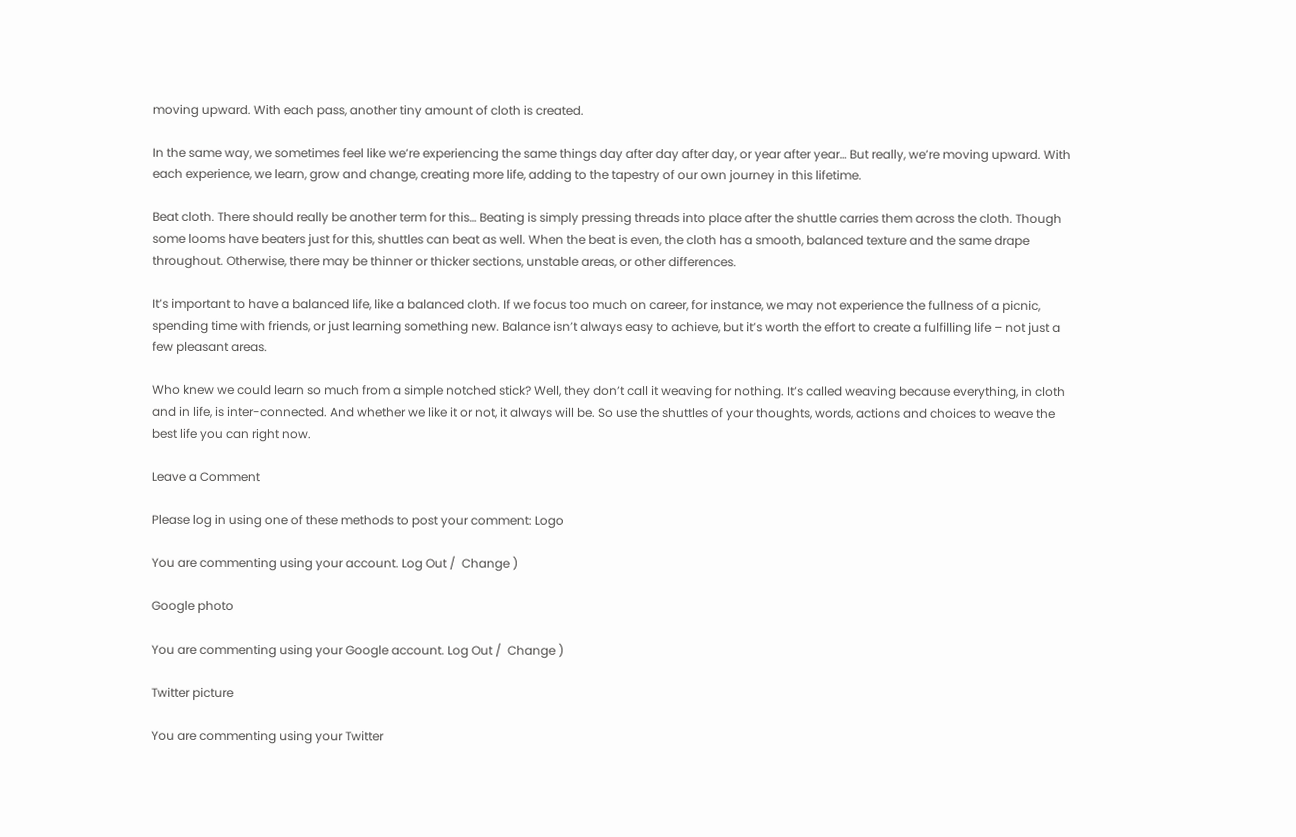moving upward. With each pass, another tiny amount of cloth is created.

In the same way, we sometimes feel like we’re experiencing the same things day after day after day, or year after year… But really, we’re moving upward. With each experience, we learn, grow and change, creating more life, adding to the tapestry of our own journey in this lifetime.

Beat cloth. There should really be another term for this… Beating is simply pressing threads into place after the shuttle carries them across the cloth. Though some looms have beaters just for this, shuttles can beat as well. When the beat is even, the cloth has a smooth, balanced texture and the same drape throughout. Otherwise, there may be thinner or thicker sections, unstable areas, or other differences.

It’s important to have a balanced life, like a balanced cloth. If we focus too much on career, for instance, we may not experience the fullness of a picnic, spending time with friends, or just learning something new. Balance isn’t always easy to achieve, but it’s worth the effort to create a fulfilling life – not just a few pleasant areas.

Who knew we could learn so much from a simple notched stick? Well, they don’t call it weaving for nothing. It’s called weaving because everything, in cloth and in life, is inter-connected. And whether we like it or not, it always will be. So use the shuttles of your thoughts, words, actions and choices to weave the best life you can right now.

Leave a Comment

Please log in using one of these methods to post your comment: Logo

You are commenting using your account. Log Out /  Change )

Google photo

You are commenting using your Google account. Log Out /  Change )

Twitter picture

You are commenting using your Twitter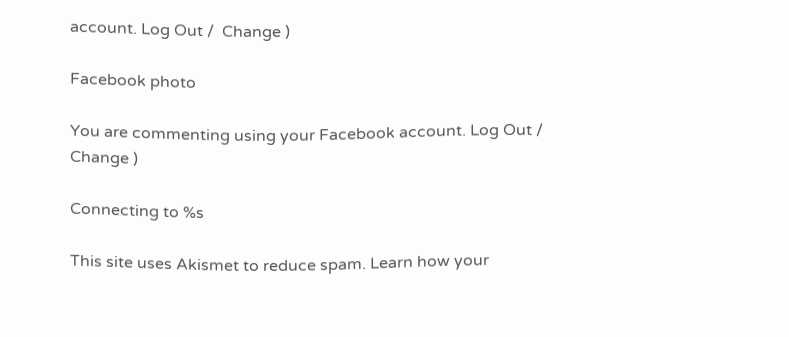account. Log Out /  Change )

Facebook photo

You are commenting using your Facebook account. Log Out /  Change )

Connecting to %s

This site uses Akismet to reduce spam. Learn how your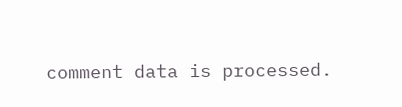comment data is processed.